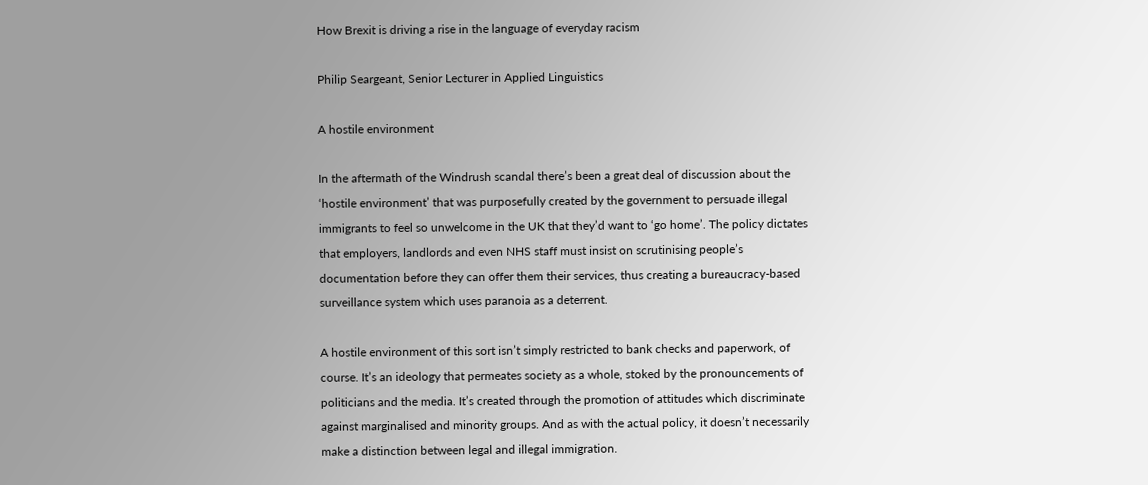How Brexit is driving a rise in the language of everyday racism

Philip Seargeant, Senior Lecturer in Applied Linguistics

A hostile environment

In the aftermath of the Windrush scandal there’s been a great deal of discussion about the ‘hostile environment’ that was purposefully created by the government to persuade illegal immigrants to feel so unwelcome in the UK that they’d want to ‘go home’. The policy dictates that employers, landlords and even NHS staff must insist on scrutinising people’s documentation before they can offer them their services, thus creating a bureaucracy-based surveillance system which uses paranoia as a deterrent.

A hostile environment of this sort isn’t simply restricted to bank checks and paperwork, of course. It’s an ideology that permeates society as a whole, stoked by the pronouncements of politicians and the media. It’s created through the promotion of attitudes which discriminate against marginalised and minority groups. And as with the actual policy, it doesn’t necessarily make a distinction between legal and illegal immigration.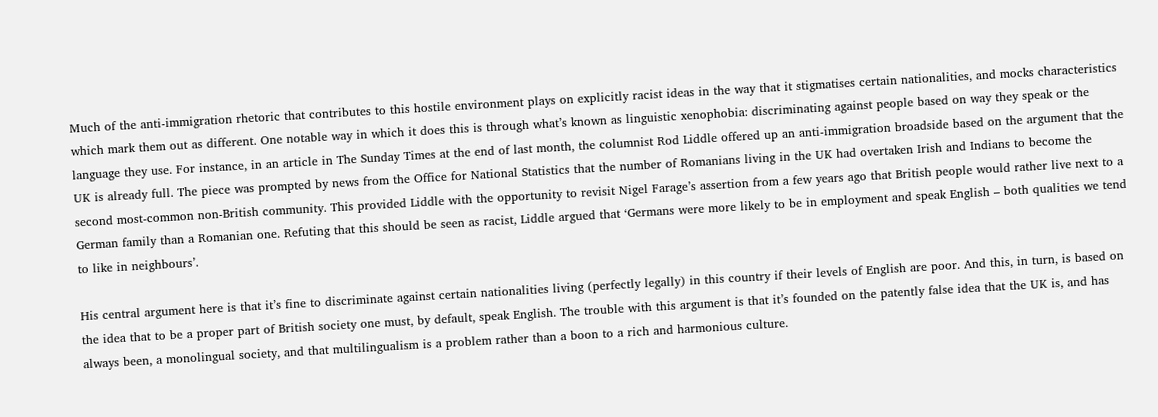Much of the anti-immigration rhetoric that contributes to this hostile environment plays on explicitly racist ideas in the way that it stigmatises certain nationalities, and mocks characteristics which mark them out as different. One notable way in which it does this is through what’s known as linguistic xenophobia: discriminating against people based on way they speak or the language they use. For instance, in an article in The Sunday Times at the end of last month, the columnist Rod Liddle offered up an anti-immigration broadside based on the argument that the UK is already full. The piece was prompted by news from the Office for National Statistics that the number of Romanians living in the UK had overtaken Irish and Indians to become the second most-common non-British community. This provided Liddle with the opportunity to revisit Nigel Farage’s assertion from a few years ago that British people would rather live next to a German family than a Romanian one. Refuting that this should be seen as racist, Liddle argued that ‘Germans were more likely to be in employment and speak English – both qualities we tend to like in neighbours’.

His central argument here is that it’s fine to discriminate against certain nationalities living (perfectly legally) in this country if their levels of English are poor. And this, in turn, is based on the idea that to be a proper part of British society one must, by default, speak English. The trouble with this argument is that it’s founded on the patently false idea that the UK is, and has always been, a monolingual society, and that multilingualism is a problem rather than a boon to a rich and harmonious culture.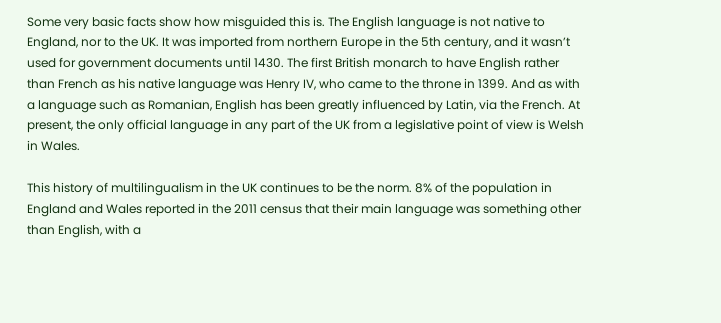Some very basic facts show how misguided this is. The English language is not native to England, nor to the UK. It was imported from northern Europe in the 5th century, and it wasn’t used for government documents until 1430. The first British monarch to have English rather than French as his native language was Henry IV, who came to the throne in 1399. And as with a language such as Romanian, English has been greatly influenced by Latin, via the French. At present, the only official language in any part of the UK from a legislative point of view is Welsh in Wales.

This history of multilingualism in the UK continues to be the norm. 8% of the population in England and Wales reported in the 2011 census that their main language was something other than English, with a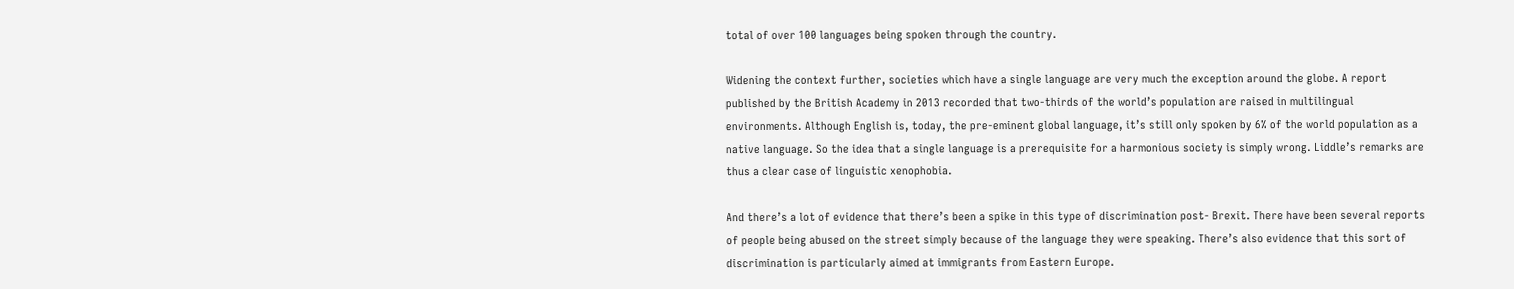total of over 100 languages being spoken through the country.

Widening the context further, societies which have a single language are very much the exception around the globe. A report published by the British Academy in 2013 recorded that two-thirds of the world’s population are raised in multilingual environments. Although English is, today, the pre-eminent global language, it’s still only spoken by 6% of the world population as a native language. So the idea that a single language is a prerequisite for a harmonious society is simply wrong. Liddle’s remarks are thus a clear case of linguistic xenophobia.

And there’s a lot of evidence that there’s been a spike in this type of discrimination post- Brexit. There have been several reports of people being abused on the street simply because of the language they were speaking. There’s also evidence that this sort of discrimination is particularly aimed at immigrants from Eastern Europe.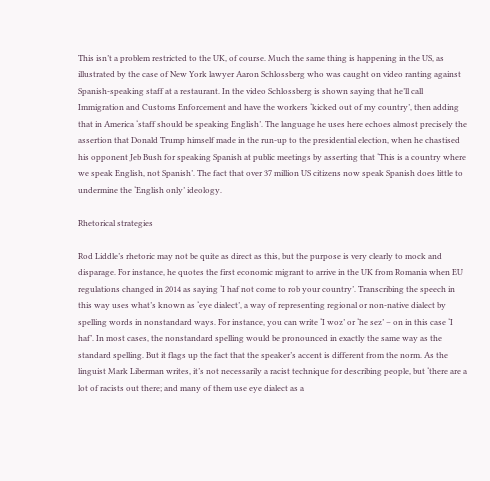This isn’t a problem restricted to the UK, of course. Much the same thing is happening in the US, as illustrated by the case of New York lawyer Aaron Schlossberg who was caught on video ranting against Spanish-speaking staff at a restaurant. In the video Schlossberg is shown saying that he’ll call Immigration and Customs Enforcement and have the workers ‘kicked out of my country’, then adding that in America ‘staff should be speaking English’. The language he uses here echoes almost precisely the assertion that Donald Trump himself made in the run-up to the presidential election, when he chastised his opponent Jeb Bush for speaking Spanish at public meetings by asserting that ‘This is a country where we speak English, not Spanish’. The fact that over 37 million US citizens now speak Spanish does little to undermine the ‘English only’ ideology.

Rhetorical strategies

Rod Liddle’s rhetoric may not be quite as direct as this, but the purpose is very clearly to mock and disparage. For instance, he quotes the first economic migrant to arrive in the UK from Romania when EU regulations changed in 2014 as saying ‘I haf not come to rob your country’. Transcribing the speech in this way uses what’s known as ‘eye dialect’, a way of representing regional or non-native dialect by spelling words in nonstandard ways. For instance, you can write ‘I woz’ or ‘he sez’ – on in this case ‘I haf’. In most cases, the nonstandard spelling would be pronounced in exactly the same way as the standard spelling. But it flags up the fact that the speaker’s accent is different from the norm. As the linguist Mark Liberman writes, it’s not necessarily a racist technique for describing people, but ‘there are a lot of racists out there; and many of them use eye dialect as a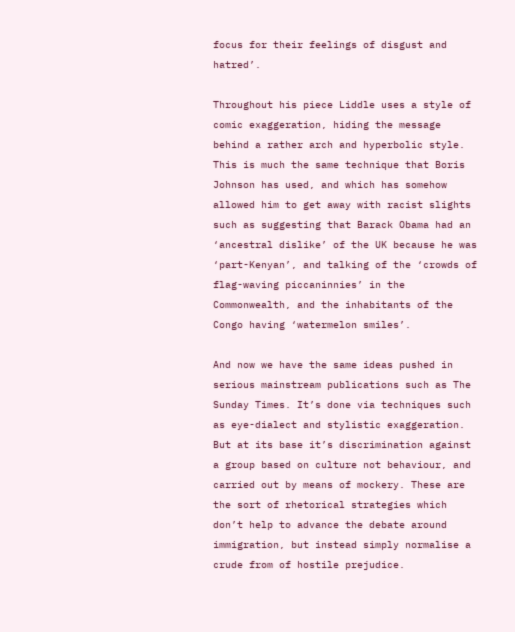focus for their feelings of disgust and hatred’.

Throughout his piece Liddle uses a style of comic exaggeration, hiding the message behind a rather arch and hyperbolic style. This is much the same technique that Boris Johnson has used, and which has somehow allowed him to get away with racist slights such as suggesting that Barack Obama had an ‘ancestral dislike’ of the UK because he was ‘part-Kenyan’, and talking of the ‘crowds of flag-waving piccaninnies’ in the Commonwealth, and the inhabitants of the Congo having ‘watermelon smiles’.

And now we have the same ideas pushed in serious mainstream publications such as The Sunday Times. It’s done via techniques such as eye-dialect and stylistic exaggeration. But at its base it’s discrimination against a group based on culture not behaviour, and carried out by means of mockery. These are the sort of rhetorical strategies which don’t help to advance the debate around immigration, but instead simply normalise a crude from of hostile prejudice.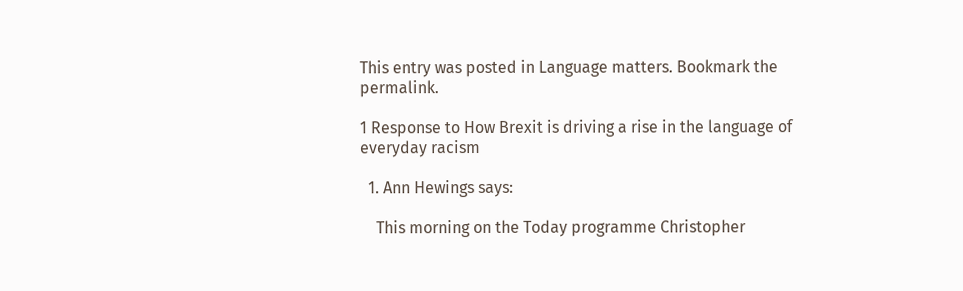This entry was posted in Language matters. Bookmark the permalink.

1 Response to How Brexit is driving a rise in the language of everyday racism

  1. Ann Hewings says:

    This morning on the Today programme Christopher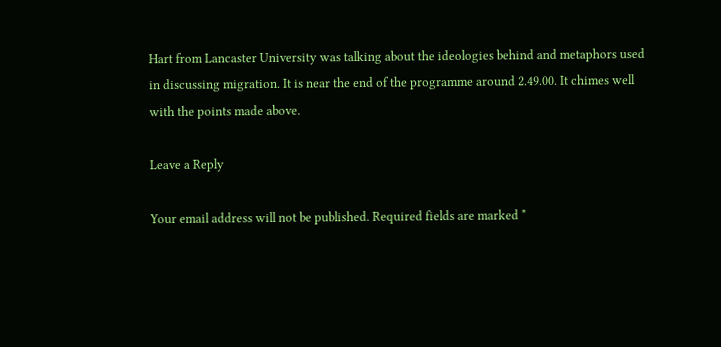Hart from Lancaster University was talking about the ideologies behind and metaphors used in discussing migration. It is near the end of the programme around 2.49.00. It chimes well with the points made above.

Leave a Reply

Your email address will not be published. Required fields are marked *